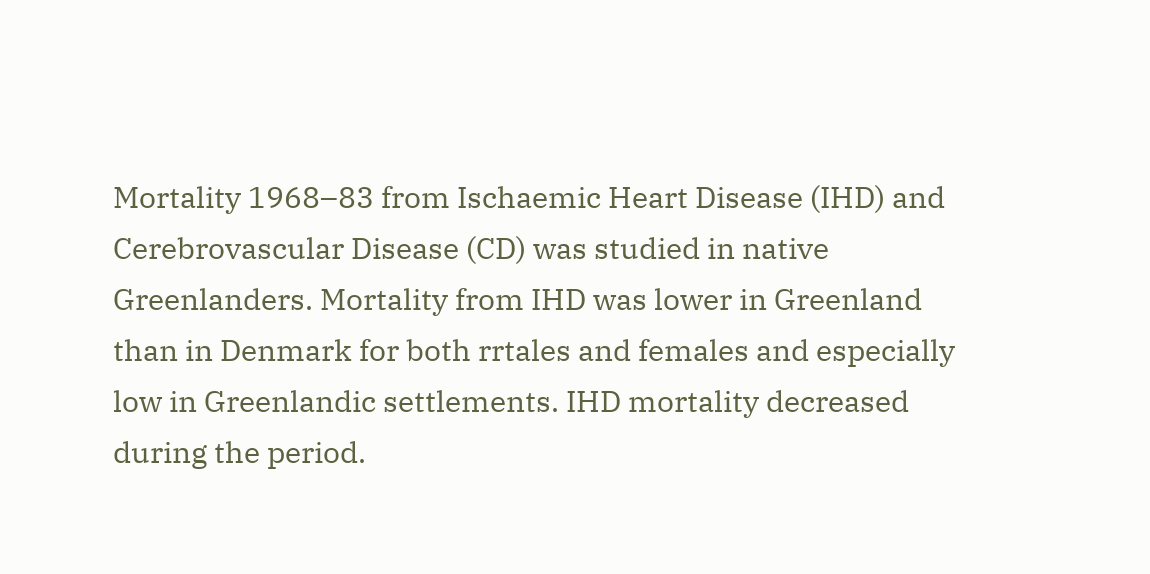Mortality 1968–83 from Ischaemic Heart Disease (IHD) and Cerebrovascular Disease (CD) was studied in native Greenlanders. Mortality from IHD was lower in Greenland than in Denmark for both rrtales and females and especially low in Greenlandic settlements. IHD mortality decreased during the period.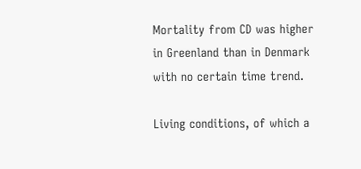Mortality from CD was higher in Greenland than in Denmark with no certain time trend.

Living conditions, of which a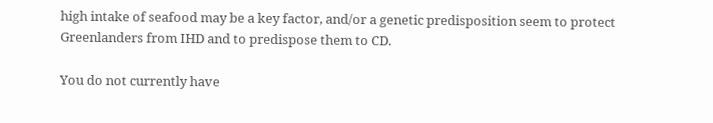high intake of seafood may be a key factor, and/or a genetic predisposition seem to protect Greenlanders from IHD and to predispose them to CD.

You do not currently have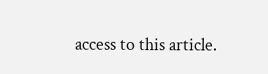access to this article.